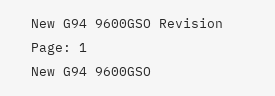New G94 9600GSO Revision Page: 1
New G94 9600GSO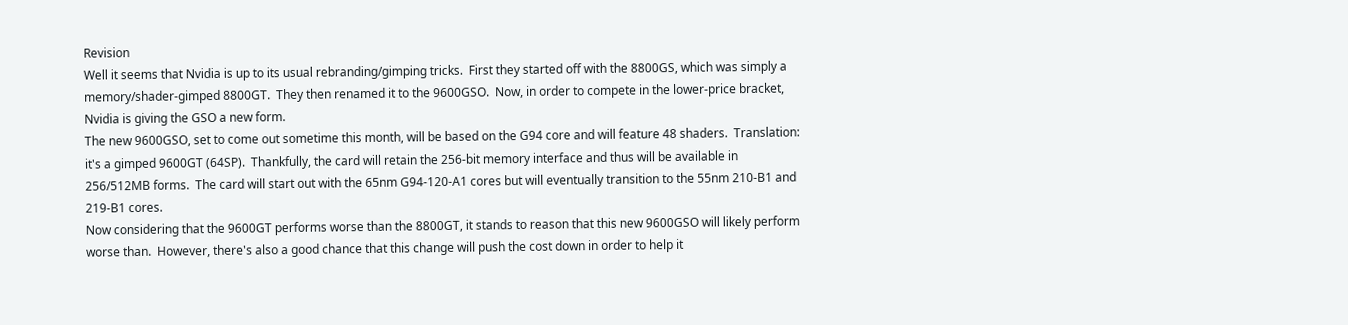Revision
Well it seems that Nvidia is up to its usual rebranding/gimping tricks.  First they started off with the 8800GS, which was simply a memory/shader-gimped 8800GT.  They then renamed it to the 9600GSO.  Now, in order to compete in the lower-price bracket, Nvidia is giving the GSO a new form.
The new 9600GSO, set to come out sometime this month, will be based on the G94 core and will feature 48 shaders.  Translation: it's a gimped 9600GT (64SP).  Thankfully, the card will retain the 256-bit memory interface and thus will be available in 256/512MB forms.  The card will start out with the 65nm G94-120-A1 cores but will eventually transition to the 55nm 210-B1 and 219-B1 cores.
Now considering that the 9600GT performs worse than the 8800GT, it stands to reason that this new 9600GSO will likely perform worse than.  However, there's also a good chance that this change will push the cost down in order to help it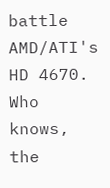battle AMD/ATI's HD 4670.  Who knows, the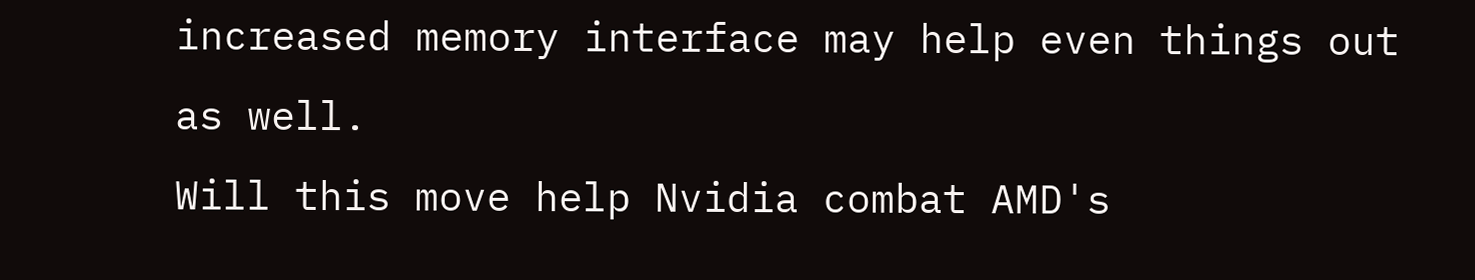increased memory interface may help even things out as well.
Will this move help Nvidia combat AMD's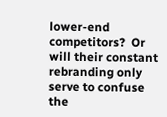lower-end competitors?  Or will their constant rebranding only serve to confuse the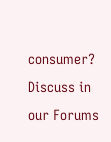consumer?
Discuss in our Forums